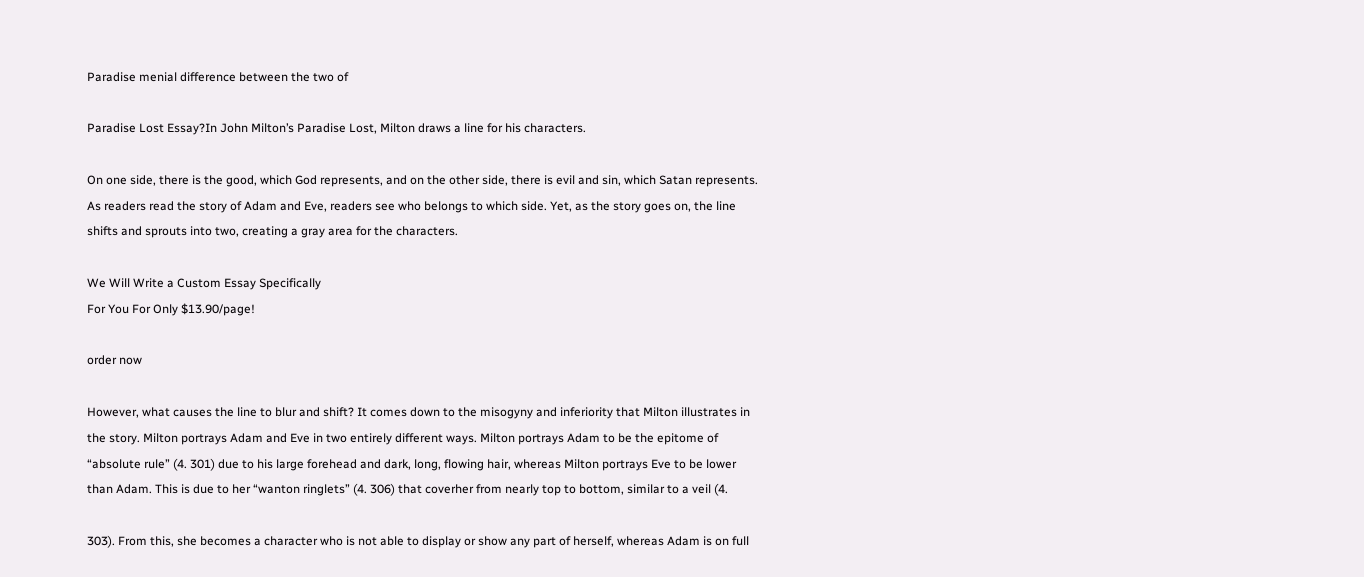Paradise menial difference between the two of

Paradise Lost Essay?In John Milton’s Paradise Lost, Milton draws a line for his characters.

On one side, there is the good, which God represents, and on the other side, there is evil and sin, which Satan represents. As readers read the story of Adam and Eve, readers see who belongs to which side. Yet, as the story goes on, the line shifts and sprouts into two, creating a gray area for the characters.

We Will Write a Custom Essay Specifically
For You For Only $13.90/page!

order now

However, what causes the line to blur and shift? It comes down to the misogyny and inferiority that Milton illustrates in the story. Milton portrays Adam and Eve in two entirely different ways. Milton portrays Adam to be the epitome of “absolute rule” (4. 301) due to his large forehead and dark, long, flowing hair, whereas Milton portrays Eve to be lower than Adam. This is due to her “wanton ringlets” (4. 306) that coverher from nearly top to bottom, similar to a veil (4.

303). From this, she becomes a character who is not able to display or show any part of herself, whereas Adam is on full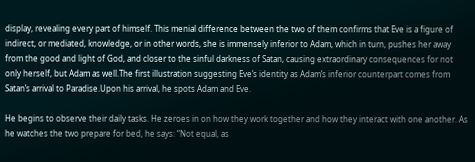display, revealing every part of himself. This menial difference between the two of them confirms that Eve is a figure of indirect, or mediated, knowledge, or in other words, she is immensely inferior to Adam, which in turn, pushes her away from the good and light of God, and closer to the sinful darkness of Satan, causing extraordinary consequences for not only herself, but Adam as well.The first illustration suggesting Eve’s identity as Adam’s inferior counterpart comes from Satan’s arrival to Paradise.Upon his arrival, he spots Adam and Eve.

He begins to observe their daily tasks. He zeroes in on how they work together and how they interact with one another. As he watches the two prepare for bed, he says: “Not equal, as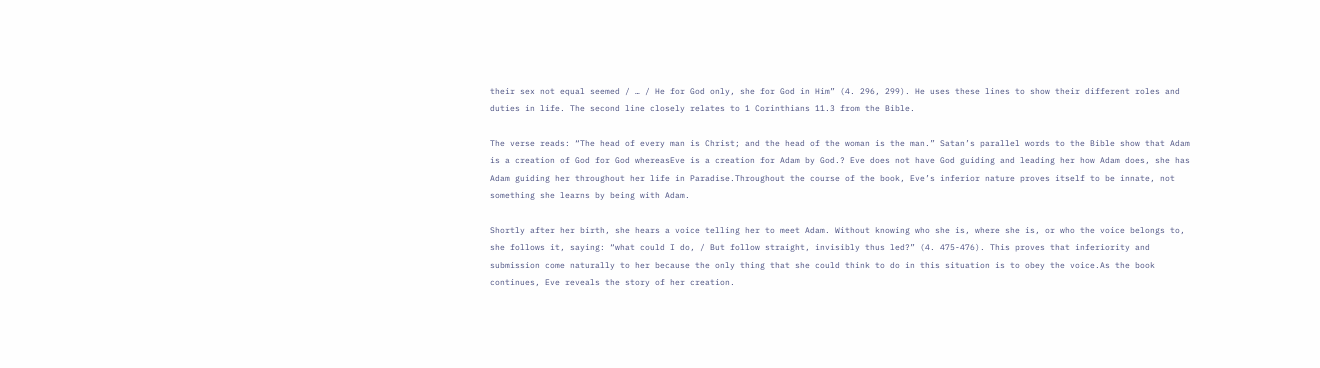their sex not equal seemed / … / He for God only, she for God in Him” (4. 296, 299). He uses these lines to show their different roles and duties in life. The second line closely relates to 1 Corinthians 11.3 from the Bible.

The verse reads: “The head of every man is Christ; and the head of the woman is the man.” Satan’s parallel words to the Bible show that Adam is a creation of God for God whereasEve is a creation for Adam by God.? Eve does not have God guiding and leading her how Adam does, she has Adam guiding her throughout her life in Paradise.Throughout the course of the book, Eve’s inferior nature proves itself to be innate, not something she learns by being with Adam.

Shortly after her birth, she hears a voice telling her to meet Adam. Without knowing who she is, where she is, or who the voice belongs to, she follows it, saying: “what could I do, / But follow straight, invisibly thus led?” (4. 475-476). This proves that inferiority and submission come naturally to her because the only thing that she could think to do in this situation is to obey the voice.As the book continues, Eve reveals the story of her creation.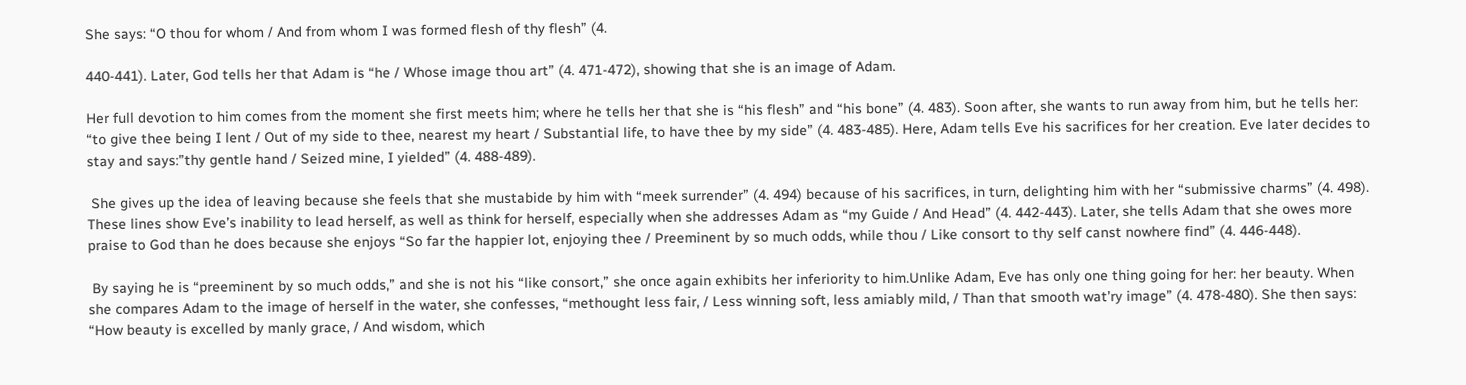She says: “O thou for whom / And from whom I was formed flesh of thy flesh” (4.

440-441). Later, God tells her that Adam is “he / Whose image thou art” (4. 471-472), showing that she is an image of Adam.

Her full devotion to him comes from the moment she first meets him; where he tells her that she is “his flesh” and “his bone” (4. 483). Soon after, she wants to run away from him, but he tells her: “to give thee being I lent / Out of my side to thee, nearest my heart / Substantial life, to have thee by my side” (4. 483-485). Here, Adam tells Eve his sacrifices for her creation. Eve later decides to stay and says:”thy gentle hand / Seized mine, I yielded” (4. 488-489).

 She gives up the idea of leaving because she feels that she mustabide by him with “meek surrender” (4. 494) because of his sacrifices, in turn, delighting him with her “submissive charms” (4. 498). These lines show Eve’s inability to lead herself, as well as think for herself, especially when she addresses Adam as “my Guide / And Head” (4. 442-443). Later, she tells Adam that she owes more praise to God than he does because she enjoys “So far the happier lot, enjoying thee / Preeminent by so much odds, while thou / Like consort to thy self canst nowhere find” (4. 446-448).

 By saying he is “preeminent by so much odds,” and she is not his “like consort,” she once again exhibits her inferiority to him.Unlike Adam, Eve has only one thing going for her: her beauty. When she compares Adam to the image of herself in the water, she confesses, “methought less fair, / Less winning soft, less amiably mild, / Than that smooth wat’ry image” (4. 478-480). She then says: “How beauty is excelled by manly grace, / And wisdom, which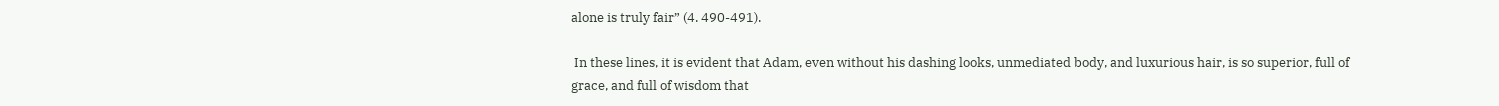alone is truly fair” (4. 490-491).

 In these lines, it is evident that Adam, even without his dashing looks, unmediated body, and luxurious hair, is so superior, full of grace, and full of wisdom that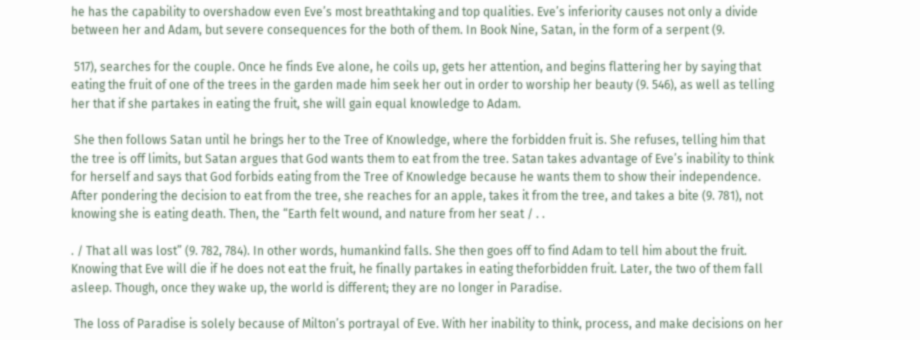he has the capability to overshadow even Eve’s most breathtaking and top qualities. Eve’s inferiority causes not only a divide between her and Adam, but severe consequences for the both of them. In Book Nine, Satan, in the form of a serpent (9.

 517), searches for the couple. Once he finds Eve alone, he coils up, gets her attention, and begins flattering her by saying that eating the fruit of one of the trees in the garden made him seek her out in order to worship her beauty (9. 546), as well as telling her that if she partakes in eating the fruit, she will gain equal knowledge to Adam.

 She then follows Satan until he brings her to the Tree of Knowledge, where the forbidden fruit is. She refuses, telling him that the tree is off limits, but Satan argues that God wants them to eat from the tree. Satan takes advantage of Eve’s inability to think for herself and says that God forbids eating from the Tree of Knowledge because he wants them to show their independence. After pondering the decision to eat from the tree, she reaches for an apple, takes it from the tree, and takes a bite (9. 781), not knowing she is eating death. Then, the “Earth felt wound, and nature from her seat / . .

. / That all was lost” (9. 782, 784). In other words, humankind falls. She then goes off to find Adam to tell him about the fruit. Knowing that Eve will die if he does not eat the fruit, he finally partakes in eating theforbidden fruit. Later, the two of them fall asleep. Though, once they wake up, the world is different; they are no longer in Paradise.

 The loss of Paradise is solely because of Milton’s portrayal of Eve. With her inability to think, process, and make decisions on her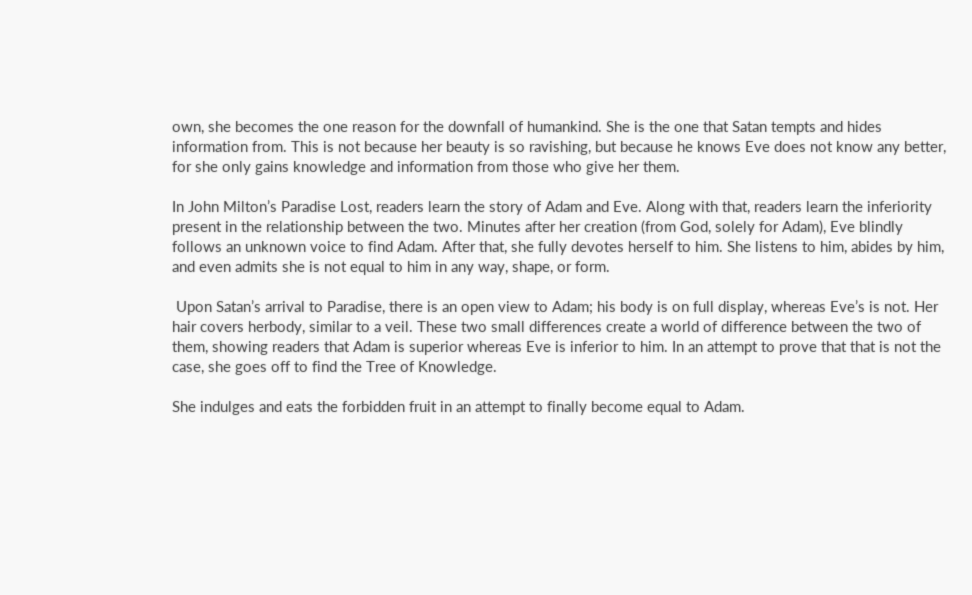own, she becomes the one reason for the downfall of humankind. She is the one that Satan tempts and hides information from. This is not because her beauty is so ravishing, but because he knows Eve does not know any better, for she only gains knowledge and information from those who give her them.

In John Milton’s Paradise Lost, readers learn the story of Adam and Eve. Along with that, readers learn the inferiority present in the relationship between the two. Minutes after her creation (from God, solely for Adam), Eve blindly follows an unknown voice to find Adam. After that, she fully devotes herself to him. She listens to him, abides by him, and even admits she is not equal to him in any way, shape, or form.

 Upon Satan’s arrival to Paradise, there is an open view to Adam; his body is on full display, whereas Eve’s is not. Her hair covers herbody, similar to a veil. These two small differences create a world of difference between the two of them, showing readers that Adam is superior whereas Eve is inferior to him. In an attempt to prove that that is not the case, she goes off to find the Tree of Knowledge.

She indulges and eats the forbidden fruit in an attempt to finally become equal to Adam.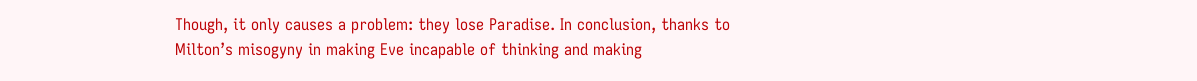Though, it only causes a problem: they lose Paradise. In conclusion, thanks to Milton’s misogyny in making Eve incapable of thinking and making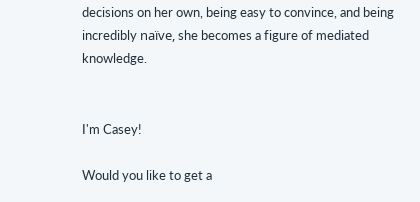decisions on her own, being easy to convince, and being incredibly naïve, she becomes a figure of mediated knowledge.


I'm Casey!

Would you like to get a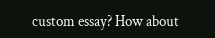custom essay? How about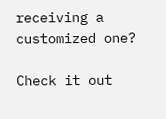receiving a customized one?

Check it out